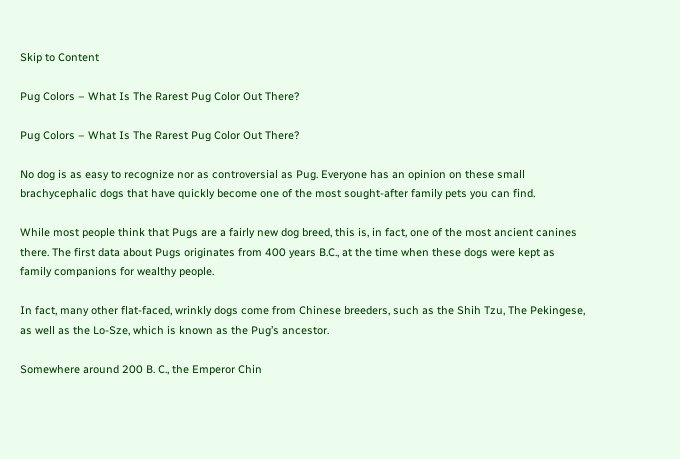Skip to Content

Pug Colors – What Is The Rarest Pug Color Out There?

Pug Colors – What Is The Rarest Pug Color Out There?

No dog is as easy to recognize nor as controversial as Pug. Everyone has an opinion on these small brachycephalic dogs that have quickly become one of the most sought-after family pets you can find.

While most people think that Pugs are a fairly new dog breed, this is, in fact, one of the most ancient canines there. The first data about Pugs originates from 400 years B.C., at the time when these dogs were kept as family companions for wealthy people.

In fact, many other flat-faced, wrinkly dogs come from Chinese breeders, such as the Shih Tzu, The Pekingese, as well as the Lo-Sze, which is known as the Pug’s ancestor.

Somewhere around 200 B. C., the Emperor Chin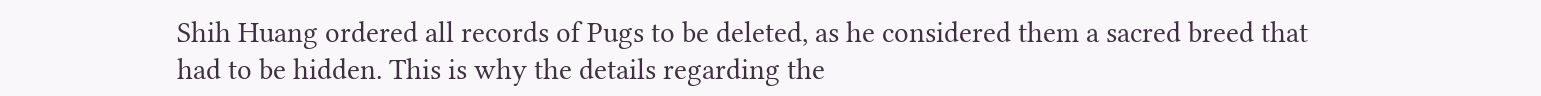Shih Huang ordered all records of Pugs to be deleted, as he considered them a sacred breed that had to be hidden. This is why the details regarding the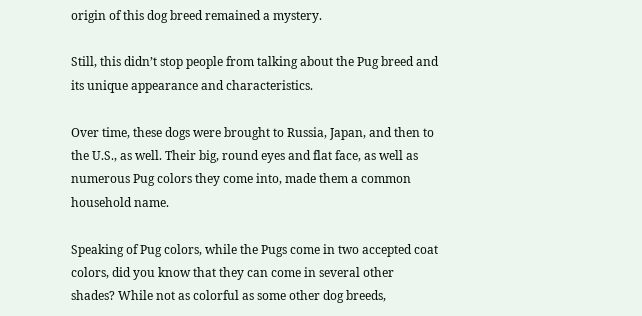origin of this dog breed remained a mystery.

Still, this didn’t stop people from talking about the Pug breed and its unique appearance and characteristics.

Over time, these dogs were brought to Russia, Japan, and then to the U.S., as well. Their big, round eyes and flat face, as well as numerous Pug colors they come into, made them a common household name.

Speaking of Pug colors, while the Pugs come in two accepted coat colors, did you know that they can come in several other shades? While not as colorful as some other dog breeds,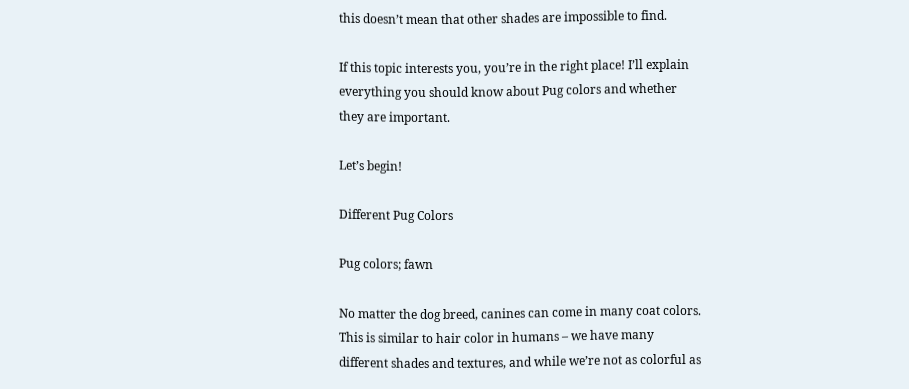this doesn’t mean that other shades are impossible to find.

If this topic interests you, you’re in the right place! I’ll explain everything you should know about Pug colors and whether they are important.

Let’s begin!

Different Pug Colors

Pug colors; fawn

No matter the dog breed, canines can come in many coat colors. This is similar to hair color in humans – we have many different shades and textures, and while we’re not as colorful as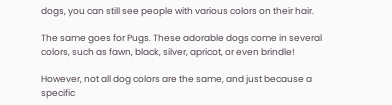dogs, you can still see people with various colors on their hair.

The same goes for Pugs. These adorable dogs come in several colors, such as fawn, black, silver, apricot, or even brindle!

However, not all dog colors are the same, and just because a specific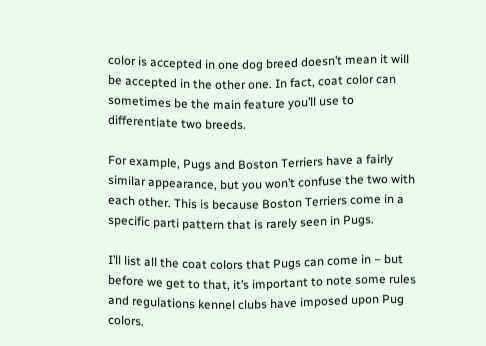color is accepted in one dog breed doesn’t mean it will be accepted in the other one. In fact, coat color can sometimes be the main feature you’ll use to differentiate two breeds.

For example, Pugs and Boston Terriers have a fairly similar appearance, but you won’t confuse the two with each other. This is because Boston Terriers come in a specific parti pattern that is rarely seen in Pugs.

I’ll list all the coat colors that Pugs can come in – but before we get to that, it’s important to note some rules and regulations kennel clubs have imposed upon Pug colors.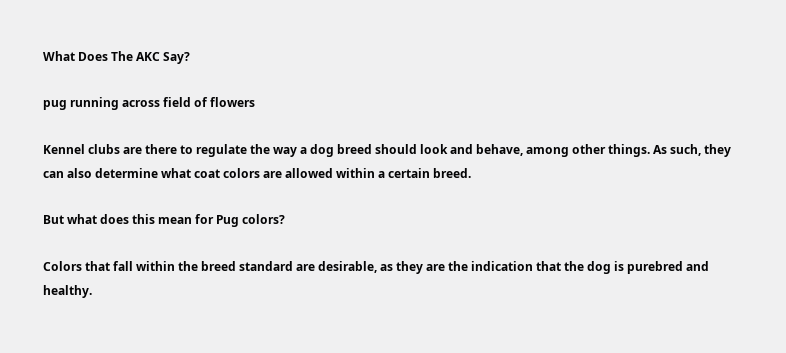What Does The AKC Say?

pug running across field of flowers

Kennel clubs are there to regulate the way a dog breed should look and behave, among other things. As such, they can also determine what coat colors are allowed within a certain breed.

But what does this mean for Pug colors?

Colors that fall within the breed standard are desirable, as they are the indication that the dog is purebred and healthy.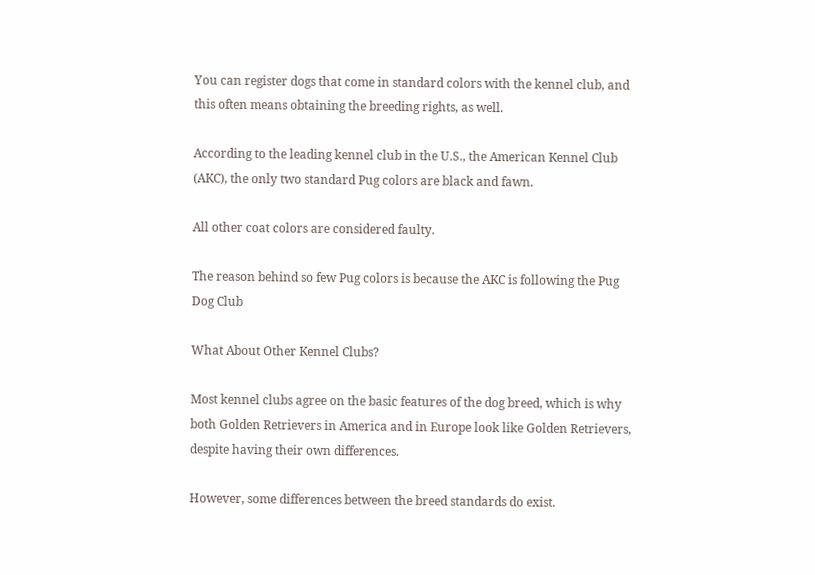You can register dogs that come in standard colors with the kennel club, and this often means obtaining the breeding rights, as well.

According to the leading kennel club in the U.S., the American Kennel Club (AKC), the only two standard Pug colors are black and fawn.

All other coat colors are considered faulty.

The reason behind so few Pug colors is because the AKC is following the Pug Dog Club

What About Other Kennel Clubs?

Most kennel clubs agree on the basic features of the dog breed, which is why both Golden Retrievers in America and in Europe look like Golden Retrievers, despite having their own differences.

However, some differences between the breed standards do exist.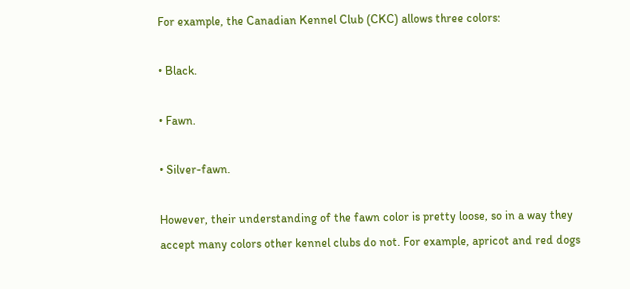For example, the Canadian Kennel Club (CKC) allows three colors:

• Black.

• Fawn.

• Silver-fawn.

However, their understanding of the fawn color is pretty loose, so in a way they accept many colors other kennel clubs do not. For example, apricot and red dogs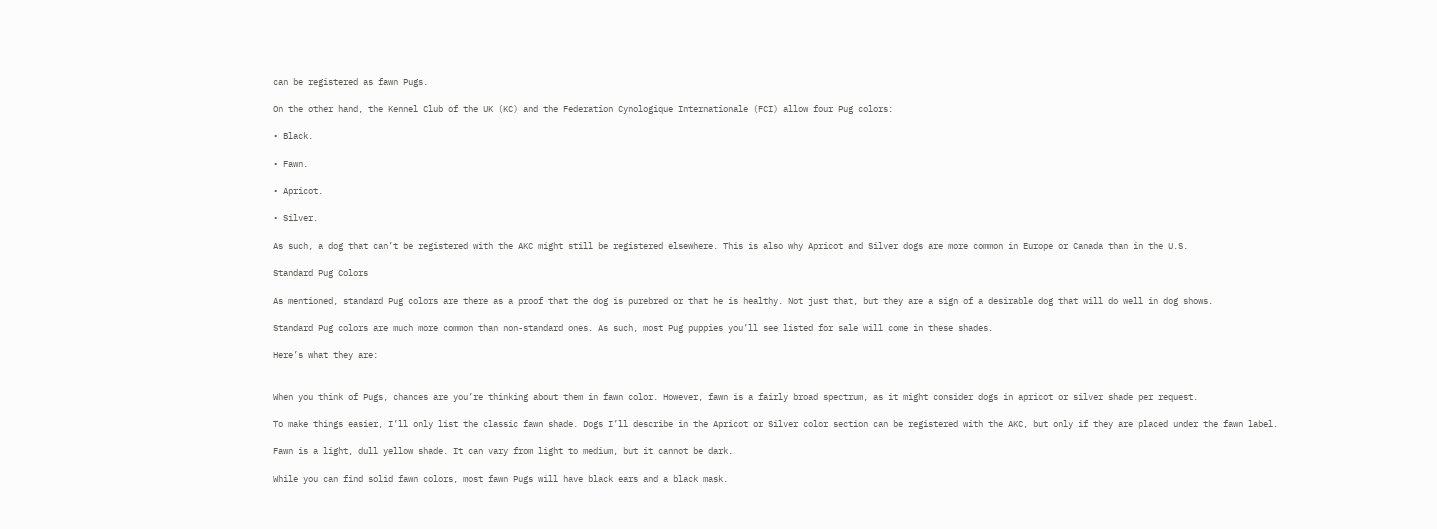can be registered as fawn Pugs.

On the other hand, the Kennel Club of the UK (KC) and the Federation Cynologique Internationale (FCI) allow four Pug colors:

• Black.

• Fawn.

• Apricot.

• Silver.

As such, a dog that can’t be registered with the AKC might still be registered elsewhere. This is also why Apricot and Silver dogs are more common in Europe or Canada than in the U.S.

Standard Pug Colors

As mentioned, standard Pug colors are there as a proof that the dog is purebred or that he is healthy. Not just that, but they are a sign of a desirable dog that will do well in dog shows.

Standard Pug colors are much more common than non-standard ones. As such, most Pug puppies you’ll see listed for sale will come in these shades.

Here’s what they are:


When you think of Pugs, chances are you’re thinking about them in fawn color. However, fawn is a fairly broad spectrum, as it might consider dogs in apricot or silver shade per request.

To make things easier, I’ll only list the classic fawn shade. Dogs I’ll describe in the Apricot or Silver color section can be registered with the AKC, but only if they are placed under the fawn label.

Fawn is a light, dull yellow shade. It can vary from light to medium, but it cannot be dark.

While you can find solid fawn colors, most fawn Pugs will have black ears and a black mask.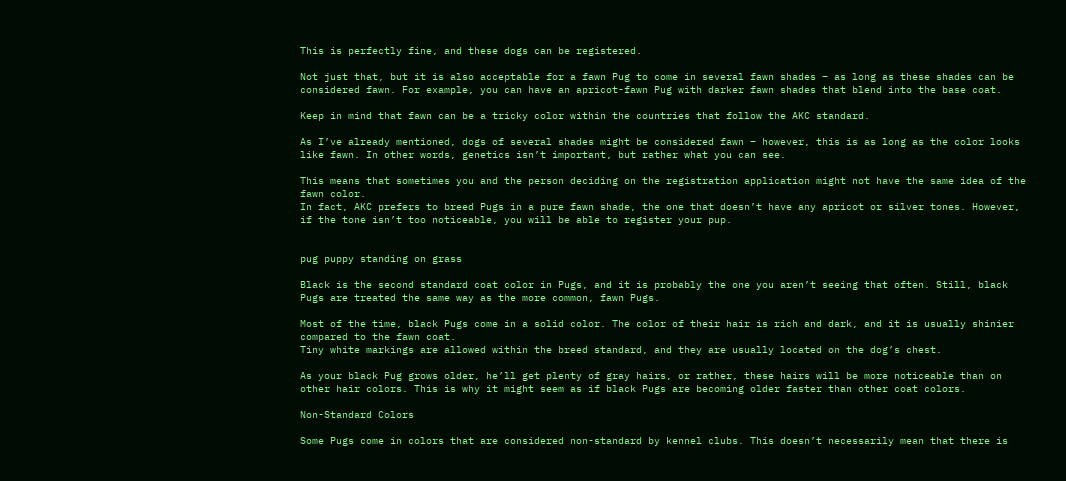This is perfectly fine, and these dogs can be registered.

Not just that, but it is also acceptable for a fawn Pug to come in several fawn shades – as long as these shades can be considered fawn. For example, you can have an apricot-fawn Pug with darker fawn shades that blend into the base coat.

Keep in mind that fawn can be a tricky color within the countries that follow the AKC standard.

As I’ve already mentioned, dogs of several shades might be considered fawn – however, this is as long as the color looks like fawn. In other words, genetics isn’t important, but rather what you can see.

This means that sometimes you and the person deciding on the registration application might not have the same idea of the fawn color.
In fact, AKC prefers to breed Pugs in a pure fawn shade, the one that doesn’t have any apricot or silver tones. However, if the tone isn’t too noticeable, you will be able to register your pup.


pug puppy standing on grass

Black is the second standard coat color in Pugs, and it is probably the one you aren’t seeing that often. Still, black Pugs are treated the same way as the more common, fawn Pugs.

Most of the time, black Pugs come in a solid color. The color of their hair is rich and dark, and it is usually shinier compared to the fawn coat.
Tiny white markings are allowed within the breed standard, and they are usually located on the dog’s chest.

As your black Pug grows older, he’ll get plenty of gray hairs, or rather, these hairs will be more noticeable than on other hair colors. This is why it might seem as if black Pugs are becoming older faster than other coat colors.

Non-Standard Colors

Some Pugs come in colors that are considered non-standard by kennel clubs. This doesn’t necessarily mean that there is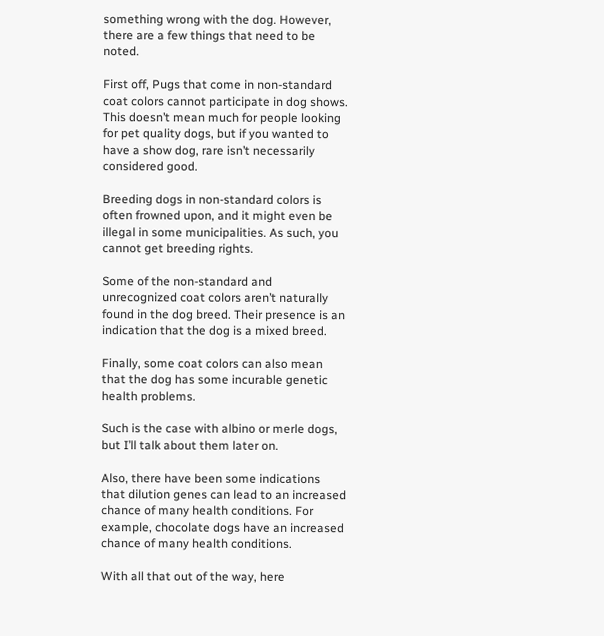something wrong with the dog. However, there are a few things that need to be noted.

First off, Pugs that come in non-standard coat colors cannot participate in dog shows. This doesn’t mean much for people looking for pet quality dogs, but if you wanted to have a show dog, rare isn’t necessarily considered good.

Breeding dogs in non-standard colors is often frowned upon, and it might even be illegal in some municipalities. As such, you cannot get breeding rights.

Some of the non-standard and unrecognized coat colors aren’t naturally found in the dog breed. Their presence is an indication that the dog is a mixed breed.

Finally, some coat colors can also mean that the dog has some incurable genetic health problems.

Such is the case with albino or merle dogs, but I’ll talk about them later on.

Also, there have been some indications that dilution genes can lead to an increased chance of many health conditions. For example, chocolate dogs have an increased chance of many health conditions.

With all that out of the way, here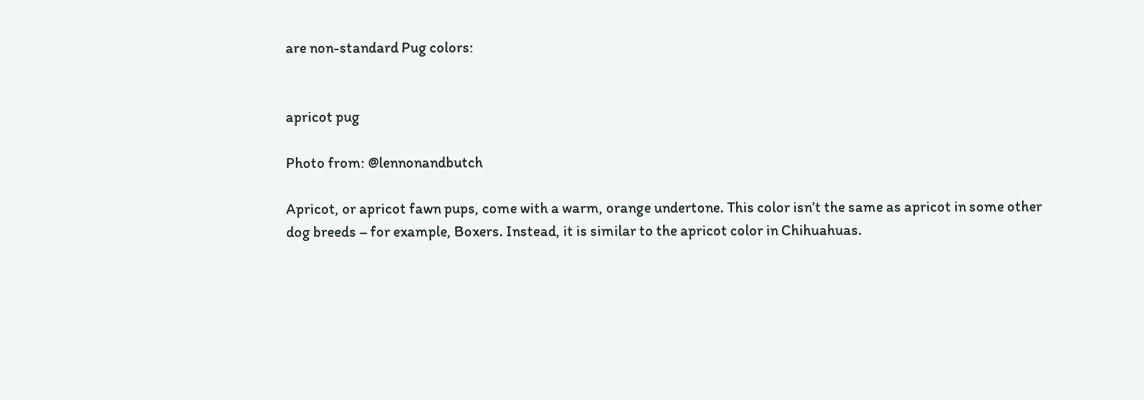are non-standard Pug colors:


apricot pug

Photo from: @lennonandbutch

Apricot, or apricot fawn pups, come with a warm, orange undertone. This color isn’t the same as apricot in some other dog breeds – for example, Boxers. Instead, it is similar to the apricot color in Chihuahuas.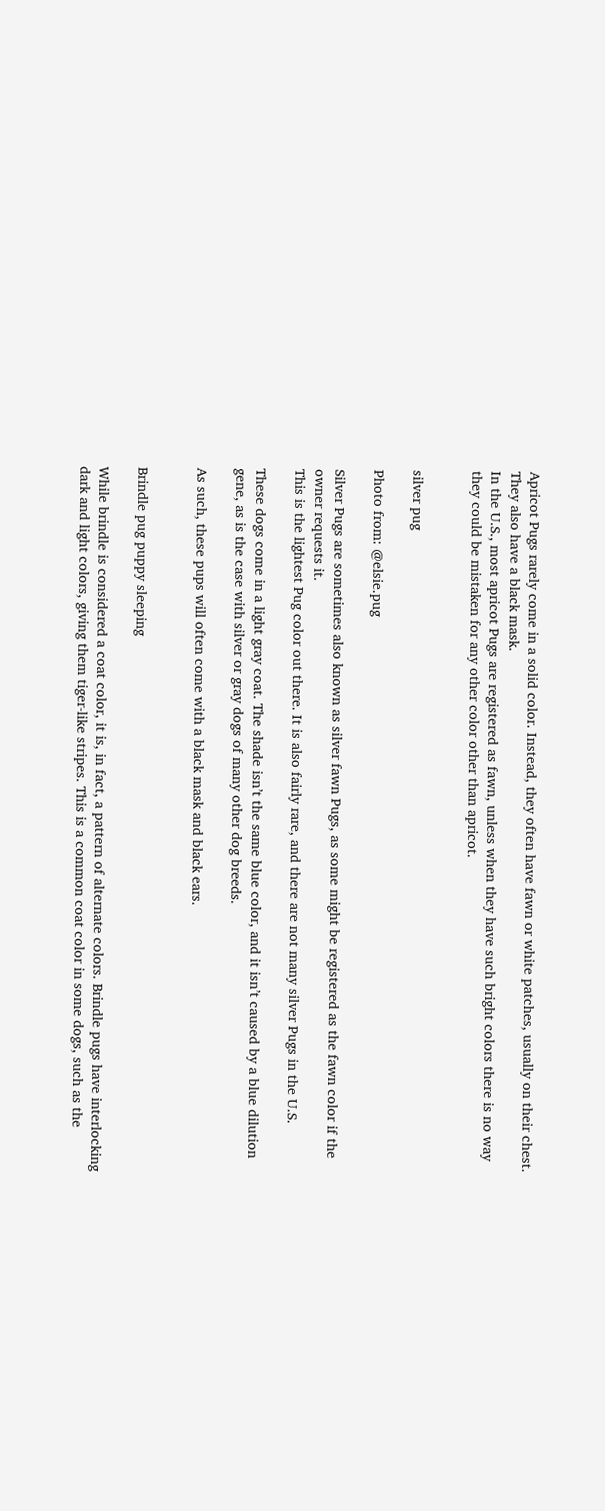Apricot Pugs rarely come in a solid color. Instead, they often have fawn or white patches, usually on their chest. They also have a black mask.
In the U.S., most apricot Pugs are registered as fawn, unless when they have such bright colors there is no way they could be mistaken for any other color other than apricot.


silver pug

Photo from: @elsie.pug

Silver Pugs are sometimes also known as silver fawn Pugs, as some might be registered as the fawn color if the owner requests it.
This is the lightest Pug color out there. It is also fairly rare, and there are not many silver Pugs in the U.S.

These dogs come in a light gray coat. The shade isn’t the same blue color, and it isn’t caused by a blue dilution gene, as is the case with silver or gray dogs of many other dog breeds.

As such, these pups will often come with a black mask and black ears.


Brindle pug puppy sleeping

While brindle is considered a coat color, it is, in fact, a pattern of alternate colors. Brindle pugs have interlocking dark and light colors, giving them tiger-like stripes. This is a common coat color in some dogs, such as the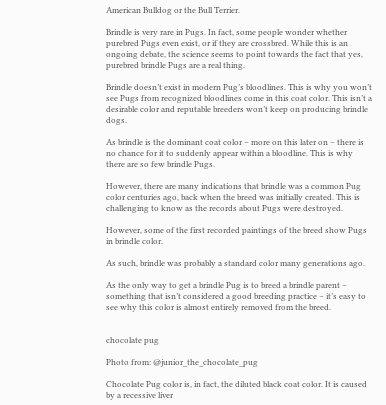American Bulldog or the Bull Terrier.

Brindle is very rare in Pugs. In fact, some people wonder whether purebred Pugs even exist, or if they are crossbred. While this is an ongoing debate, the science seems to point towards the fact that yes, purebred brindle Pugs are a real thing.

Brindle doesn’t exist in modern Pug’s bloodlines. This is why you won’t see Pugs from recognized bloodlines come in this coat color. This isn’t a desirable color and reputable breeders won’t keep on producing brindle dogs.

As brindle is the dominant coat color – more on this later on – there is no chance for it to suddenly appear within a bloodline. This is why there are so few brindle Pugs.

However, there are many indications that brindle was a common Pug color centuries ago, back when the breed was initially created. This is challenging to know as the records about Pugs were destroyed.

However, some of the first recorded paintings of the breed show Pugs in brindle color.

As such, brindle was probably a standard color many generations ago.

As the only way to get a brindle Pug is to breed a brindle parent – something that isn’t considered a good breeding practice – it’s easy to see why this color is almost entirely removed from the breed.


chocolate pug

Photo from: @junior_the_chocolate_pug

Chocolate Pug color is, in fact, the diluted black coat color. It is caused by a recessive liver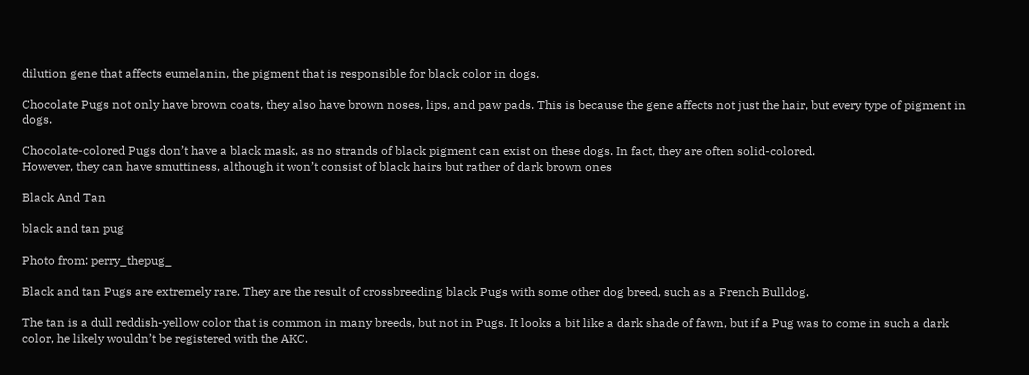dilution gene that affects eumelanin, the pigment that is responsible for black color in dogs.

Chocolate Pugs not only have brown coats, they also have brown noses, lips, and paw pads. This is because the gene affects not just the hair, but every type of pigment in dogs.

Chocolate-colored Pugs don’t have a black mask, as no strands of black pigment can exist on these dogs. In fact, they are often solid-colored.
However, they can have smuttiness, although it won’t consist of black hairs but rather of dark brown ones

Black And Tan

black and tan pug

Photo from: perry_thepug_

Black and tan Pugs are extremely rare. They are the result of crossbreeding black Pugs with some other dog breed, such as a French Bulldog.

The tan is a dull reddish-yellow color that is common in many breeds, but not in Pugs. It looks a bit like a dark shade of fawn, but if a Pug was to come in such a dark color, he likely wouldn’t be registered with the AKC.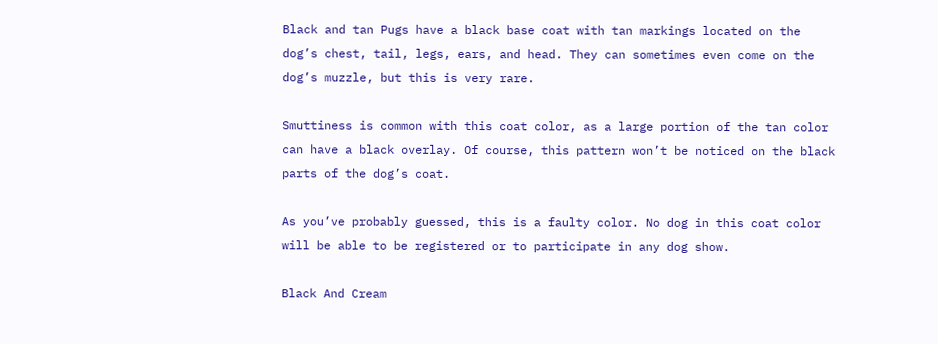Black and tan Pugs have a black base coat with tan markings located on the dog’s chest, tail, legs, ears, and head. They can sometimes even come on the dog’s muzzle, but this is very rare.

Smuttiness is common with this coat color, as a large portion of the tan color can have a black overlay. Of course, this pattern won’t be noticed on the black parts of the dog’s coat.

As you’ve probably guessed, this is a faulty color. No dog in this coat color will be able to be registered or to participate in any dog show.

Black And Cream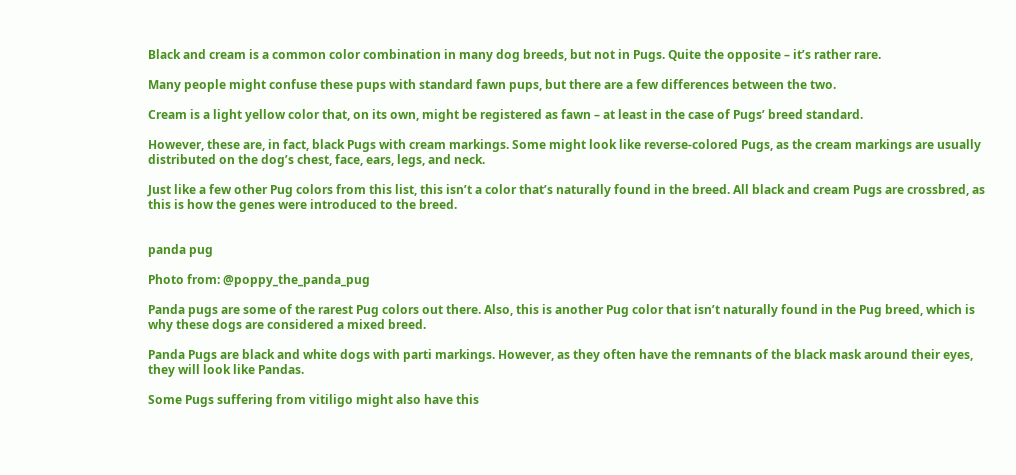Black and cream is a common color combination in many dog breeds, but not in Pugs. Quite the opposite – it’s rather rare.

Many people might confuse these pups with standard fawn pups, but there are a few differences between the two.

Cream is a light yellow color that, on its own, might be registered as fawn – at least in the case of Pugs’ breed standard.

However, these are, in fact, black Pugs with cream markings. Some might look like reverse-colored Pugs, as the cream markings are usually distributed on the dog’s chest, face, ears, legs, and neck.

Just like a few other Pug colors from this list, this isn’t a color that’s naturally found in the breed. All black and cream Pugs are crossbred, as this is how the genes were introduced to the breed.


panda pug

Photo from: @poppy_the_panda_pug

Panda pugs are some of the rarest Pug colors out there. Also, this is another Pug color that isn’t naturally found in the Pug breed, which is why these dogs are considered a mixed breed.

Panda Pugs are black and white dogs with parti markings. However, as they often have the remnants of the black mask around their eyes, they will look like Pandas.

Some Pugs suffering from vitiligo might also have this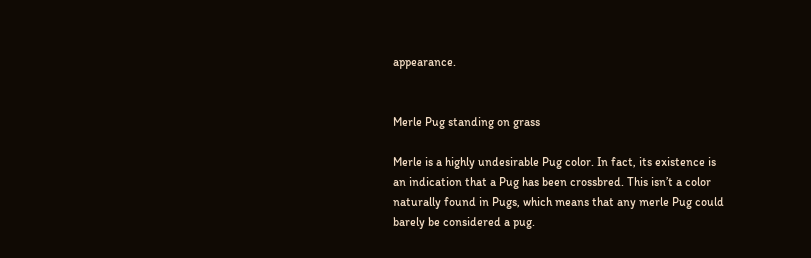appearance.


Merle Pug standing on grass

Merle is a highly undesirable Pug color. In fact, its existence is an indication that a Pug has been crossbred. This isn’t a color naturally found in Pugs, which means that any merle Pug could barely be considered a pug.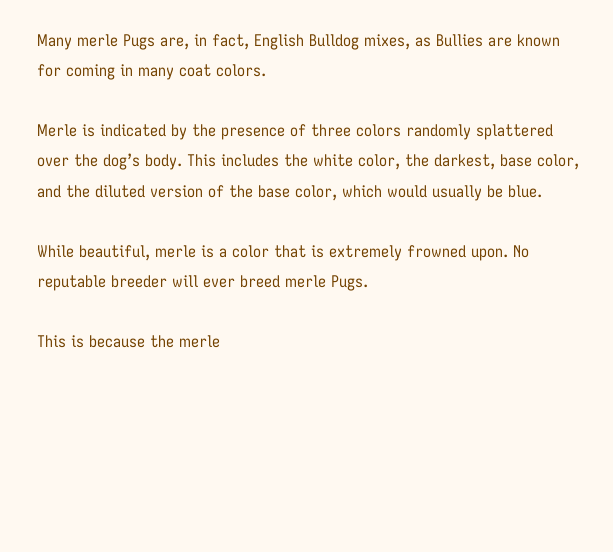Many merle Pugs are, in fact, English Bulldog mixes, as Bullies are known for coming in many coat colors.

Merle is indicated by the presence of three colors randomly splattered over the dog’s body. This includes the white color, the darkest, base color, and the diluted version of the base color, which would usually be blue.

While beautiful, merle is a color that is extremely frowned upon. No reputable breeder will ever breed merle Pugs.

This is because the merle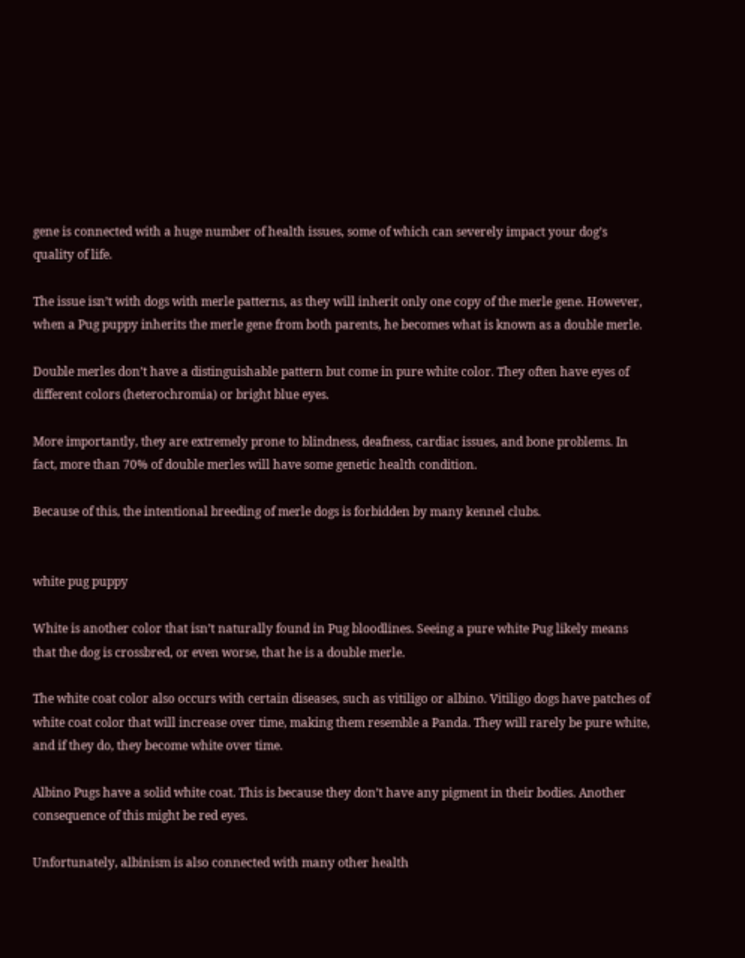gene is connected with a huge number of health issues, some of which can severely impact your dog’s quality of life.

The issue isn’t with dogs with merle patterns, as they will inherit only one copy of the merle gene. However, when a Pug puppy inherits the merle gene from both parents, he becomes what is known as a double merle.

Double merles don’t have a distinguishable pattern but come in pure white color. They often have eyes of different colors (heterochromia) or bright blue eyes.

More importantly, they are extremely prone to blindness, deafness, cardiac issues, and bone problems. In fact, more than 70% of double merles will have some genetic health condition.

Because of this, the intentional breeding of merle dogs is forbidden by many kennel clubs.


white pug puppy

White is another color that isn’t naturally found in Pug bloodlines. Seeing a pure white Pug likely means that the dog is crossbred, or even worse, that he is a double merle.

The white coat color also occurs with certain diseases, such as vitiligo or albino. Vitiligo dogs have patches of white coat color that will increase over time, making them resemble a Panda. They will rarely be pure white, and if they do, they become white over time.

Albino Pugs have a solid white coat. This is because they don’t have any pigment in their bodies. Another consequence of this might be red eyes.

Unfortunately, albinism is also connected with many other health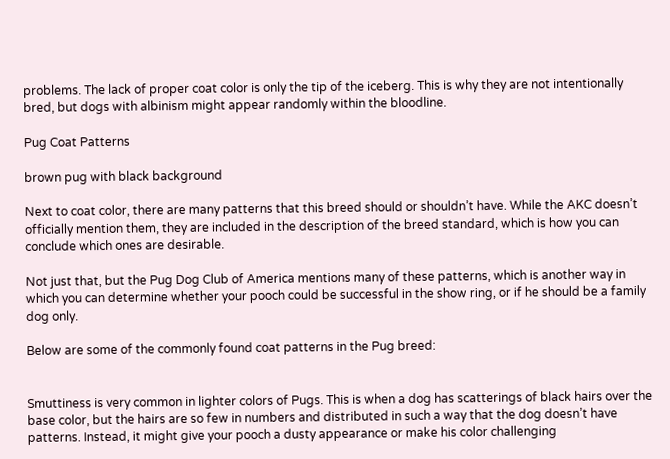problems. The lack of proper coat color is only the tip of the iceberg. This is why they are not intentionally bred, but dogs with albinism might appear randomly within the bloodline.

Pug Coat Patterns

brown pug with black background

Next to coat color, there are many patterns that this breed should or shouldn’t have. While the AKC doesn’t officially mention them, they are included in the description of the breed standard, which is how you can conclude which ones are desirable.

Not just that, but the Pug Dog Club of America mentions many of these patterns, which is another way in which you can determine whether your pooch could be successful in the show ring, or if he should be a family dog only.

Below are some of the commonly found coat patterns in the Pug breed:


Smuttiness is very common in lighter colors of Pugs. This is when a dog has scatterings of black hairs over the base color, but the hairs are so few in numbers and distributed in such a way that the dog doesn’t have patterns. Instead, it might give your pooch a dusty appearance or make his color challenging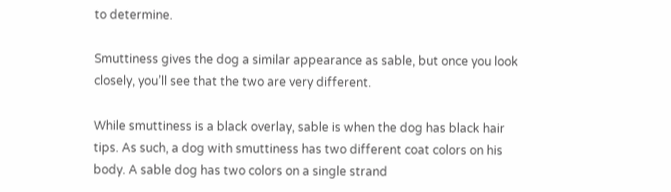to determine.

Smuttiness gives the dog a similar appearance as sable, but once you look closely, you’ll see that the two are very different.

While smuttiness is a black overlay, sable is when the dog has black hair tips. As such, a dog with smuttiness has two different coat colors on his body. A sable dog has two colors on a single strand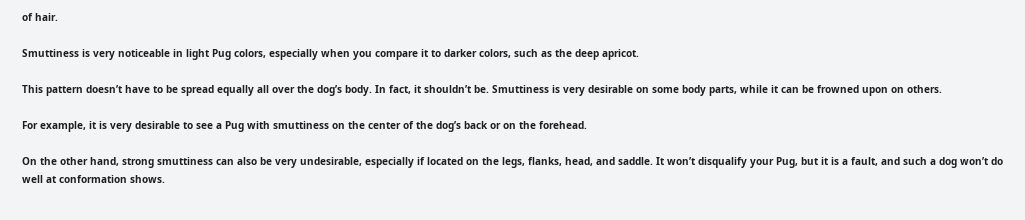of hair.

Smuttiness is very noticeable in light Pug colors, especially when you compare it to darker colors, such as the deep apricot.

This pattern doesn’t have to be spread equally all over the dog’s body. In fact, it shouldn’t be. Smuttiness is very desirable on some body parts, while it can be frowned upon on others.

For example, it is very desirable to see a Pug with smuttiness on the center of the dog’s back or on the forehead.

On the other hand, strong smuttiness can also be very undesirable, especially if located on the legs, flanks, head, and saddle. It won’t disqualify your Pug, but it is a fault, and such a dog won’t do well at conformation shows.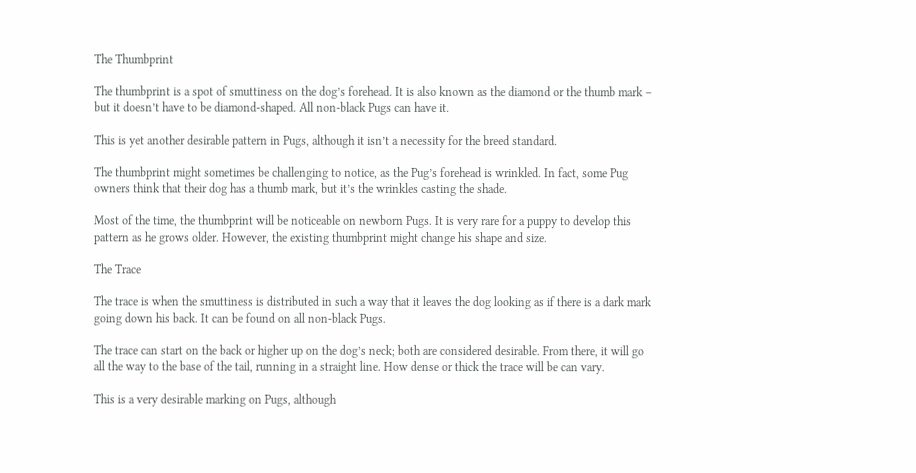The Thumbprint

The thumbprint is a spot of smuttiness on the dog’s forehead. It is also known as the diamond or the thumb mark – but it doesn’t have to be diamond-shaped. All non-black Pugs can have it.

This is yet another desirable pattern in Pugs, although it isn’t a necessity for the breed standard.

The thumbprint might sometimes be challenging to notice, as the Pug’s forehead is wrinkled. In fact, some Pug owners think that their dog has a thumb mark, but it’s the wrinkles casting the shade.

Most of the time, the thumbprint will be noticeable on newborn Pugs. It is very rare for a puppy to develop this pattern as he grows older. However, the existing thumbprint might change his shape and size.

The Trace

The trace is when the smuttiness is distributed in such a way that it leaves the dog looking as if there is a dark mark going down his back. It can be found on all non-black Pugs.

The trace can start on the back or higher up on the dog’s neck; both are considered desirable. From there, it will go all the way to the base of the tail, running in a straight line. How dense or thick the trace will be can vary.

This is a very desirable marking on Pugs, although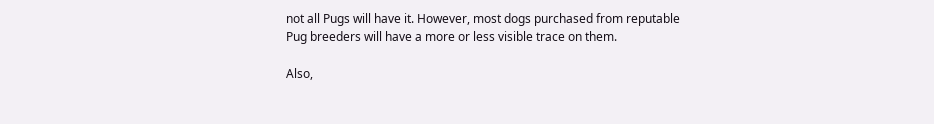not all Pugs will have it. However, most dogs purchased from reputable Pug breeders will have a more or less visible trace on them.

Also,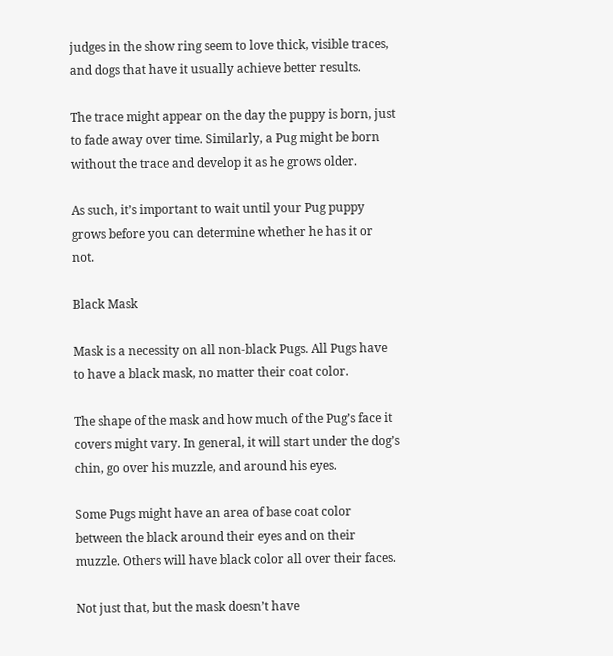judges in the show ring seem to love thick, visible traces, and dogs that have it usually achieve better results.

The trace might appear on the day the puppy is born, just to fade away over time. Similarly, a Pug might be born without the trace and develop it as he grows older.

As such, it’s important to wait until your Pug puppy grows before you can determine whether he has it or not.

Black Mask

Mask is a necessity on all non-black Pugs. All Pugs have to have a black mask, no matter their coat color.

The shape of the mask and how much of the Pug’s face it covers might vary. In general, it will start under the dog’s chin, go over his muzzle, and around his eyes.

Some Pugs might have an area of base coat color between the black around their eyes and on their muzzle. Others will have black color all over their faces.

Not just that, but the mask doesn’t have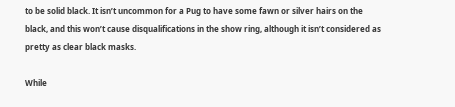to be solid black. It isn’t uncommon for a Pug to have some fawn or silver hairs on the black, and this won’t cause disqualifications in the show ring, although it isn’t considered as pretty as clear black masks.

While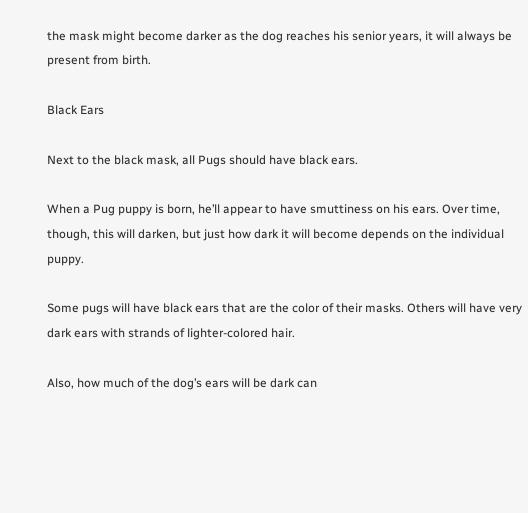the mask might become darker as the dog reaches his senior years, it will always be present from birth.

Black Ears

Next to the black mask, all Pugs should have black ears.

When a Pug puppy is born, he’ll appear to have smuttiness on his ears. Over time, though, this will darken, but just how dark it will become depends on the individual puppy.

Some pugs will have black ears that are the color of their masks. Others will have very dark ears with strands of lighter-colored hair.

Also, how much of the dog’s ears will be dark can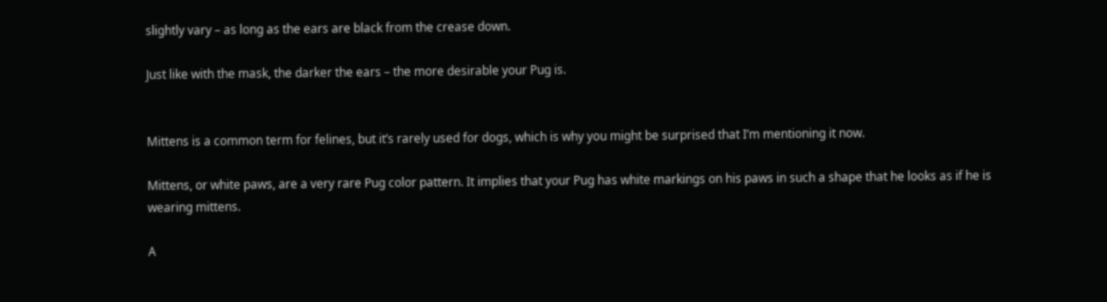slightly vary – as long as the ears are black from the crease down.

Just like with the mask, the darker the ears – the more desirable your Pug is.


Mittens is a common term for felines, but it’s rarely used for dogs, which is why you might be surprised that I’m mentioning it now.

Mittens, or white paws, are a very rare Pug color pattern. It implies that your Pug has white markings on his paws in such a shape that he looks as if he is wearing mittens.

A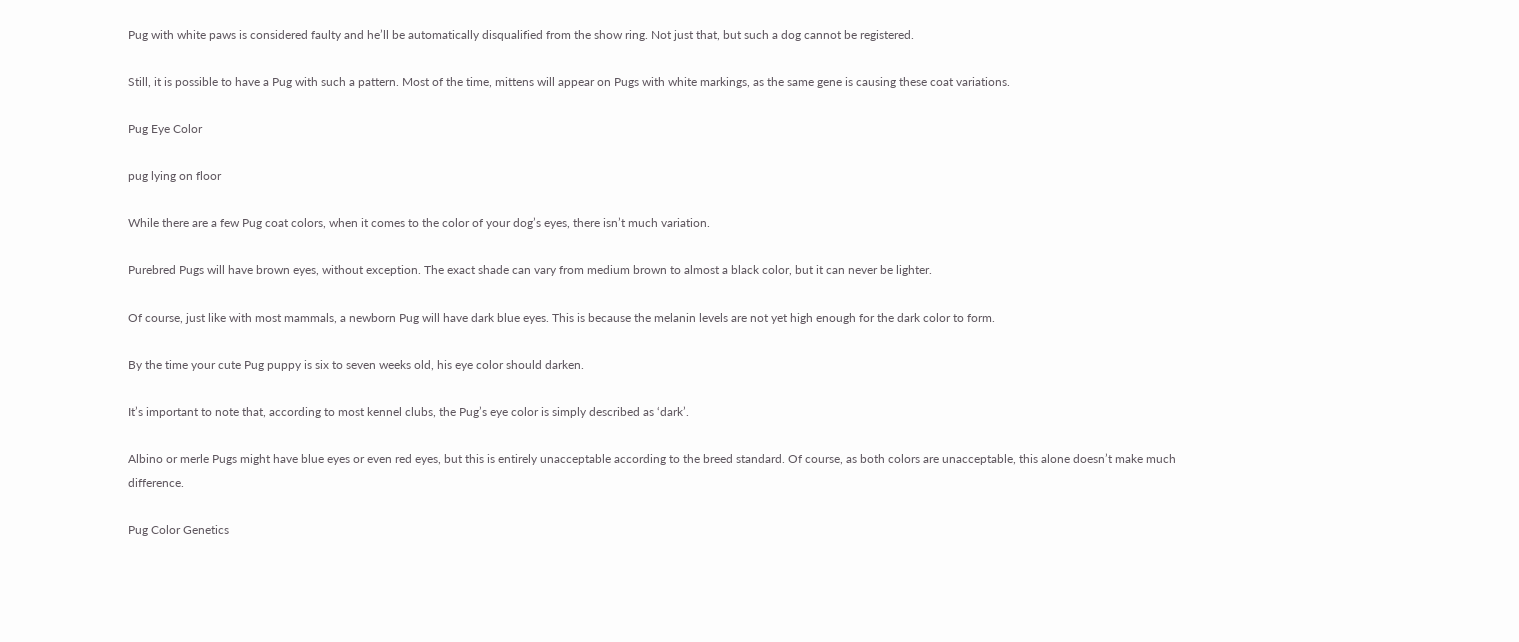Pug with white paws is considered faulty and he’ll be automatically disqualified from the show ring. Not just that, but such a dog cannot be registered.

Still, it is possible to have a Pug with such a pattern. Most of the time, mittens will appear on Pugs with white markings, as the same gene is causing these coat variations.

Pug Eye Color

pug lying on floor

While there are a few Pug coat colors, when it comes to the color of your dog’s eyes, there isn’t much variation.

Purebred Pugs will have brown eyes, without exception. The exact shade can vary from medium brown to almost a black color, but it can never be lighter.

Of course, just like with most mammals, a newborn Pug will have dark blue eyes. This is because the melanin levels are not yet high enough for the dark color to form.

By the time your cute Pug puppy is six to seven weeks old, his eye color should darken.

It’s important to note that, according to most kennel clubs, the Pug’s eye color is simply described as ‘dark’.

Albino or merle Pugs might have blue eyes or even red eyes, but this is entirely unacceptable according to the breed standard. Of course, as both colors are unacceptable, this alone doesn’t make much difference.

Pug Color Genetics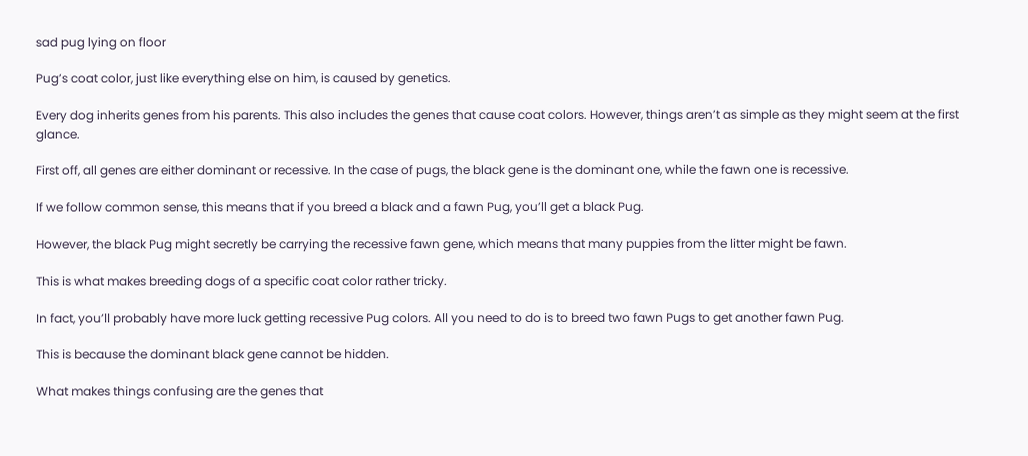sad pug lying on floor

Pug’s coat color, just like everything else on him, is caused by genetics.

Every dog inherits genes from his parents. This also includes the genes that cause coat colors. However, things aren’t as simple as they might seem at the first glance.

First off, all genes are either dominant or recessive. In the case of pugs, the black gene is the dominant one, while the fawn one is recessive.

If we follow common sense, this means that if you breed a black and a fawn Pug, you’ll get a black Pug.

However, the black Pug might secretly be carrying the recessive fawn gene, which means that many puppies from the litter might be fawn.

This is what makes breeding dogs of a specific coat color rather tricky.

In fact, you’ll probably have more luck getting recessive Pug colors. All you need to do is to breed two fawn Pugs to get another fawn Pug.

This is because the dominant black gene cannot be hidden.

What makes things confusing are the genes that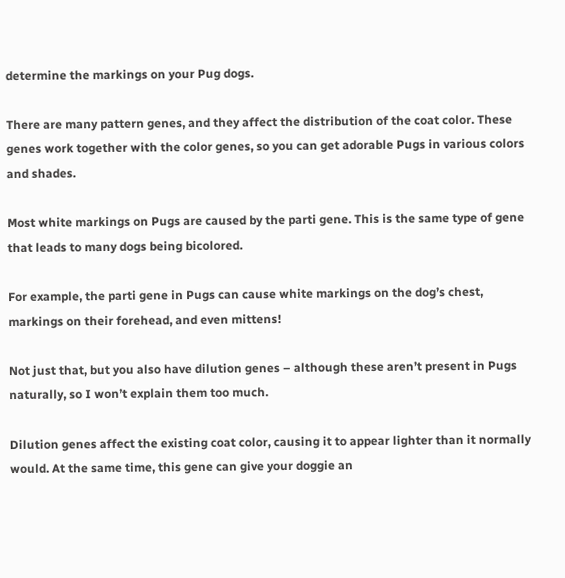determine the markings on your Pug dogs.

There are many pattern genes, and they affect the distribution of the coat color. These genes work together with the color genes, so you can get adorable Pugs in various colors and shades.

Most white markings on Pugs are caused by the parti gene. This is the same type of gene that leads to many dogs being bicolored.

For example, the parti gene in Pugs can cause white markings on the dog’s chest, markings on their forehead, and even mittens!

Not just that, but you also have dilution genes – although these aren’t present in Pugs naturally, so I won’t explain them too much.

Dilution genes affect the existing coat color, causing it to appear lighter than it normally would. At the same time, this gene can give your doggie an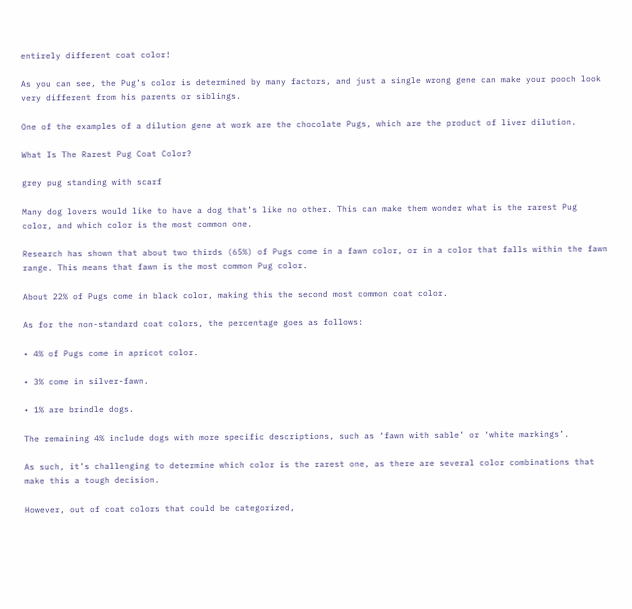entirely different coat color!

As you can see, the Pug’s color is determined by many factors, and just a single wrong gene can make your pooch look very different from his parents or siblings.

One of the examples of a dilution gene at work are the chocolate Pugs, which are the product of liver dilution.

What Is The Rarest Pug Coat Color?

grey pug standing with scarf

Many dog lovers would like to have a dog that’s like no other. This can make them wonder what is the rarest Pug color, and which color is the most common one.

Research has shown that about two thirds (65%) of Pugs come in a fawn color, or in a color that falls within the fawn range. This means that fawn is the most common Pug color.

About 22% of Pugs come in black color, making this the second most common coat color.

As for the non-standard coat colors, the percentage goes as follows:

• 4% of Pugs come in apricot color.

• 3% come in silver-fawn.

• 1% are brindle dogs.

The remaining 4% include dogs with more specific descriptions, such as ‘fawn with sable’ or ‘white markings’.

As such, it’s challenging to determine which color is the rarest one, as there are several color combinations that make this a tough decision.

However, out of coat colors that could be categorized,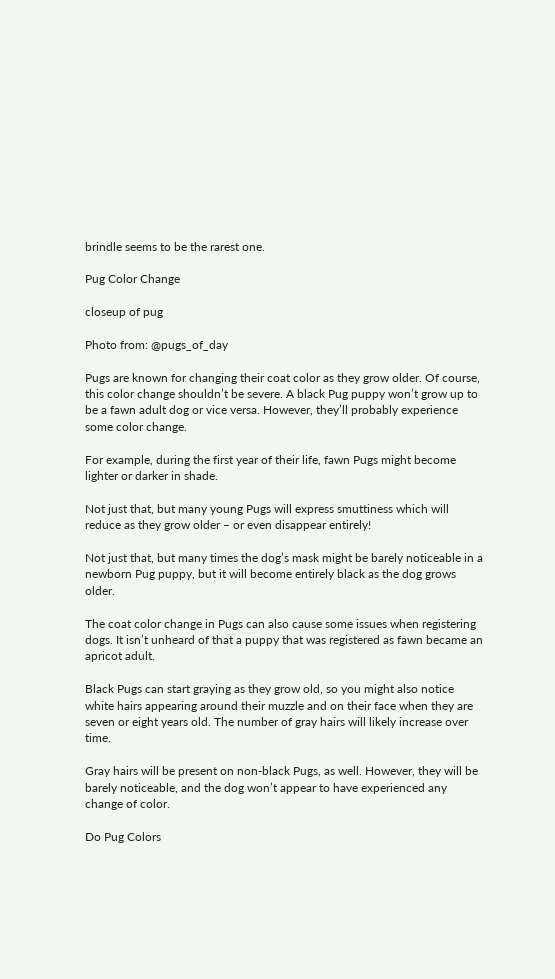brindle seems to be the rarest one.

Pug Color Change

closeup of pug

Photo from: @pugs_of_day

Pugs are known for changing their coat color as they grow older. Of course, this color change shouldn’t be severe. A black Pug puppy won’t grow up to be a fawn adult dog or vice versa. However, they’ll probably experience some color change.

For example, during the first year of their life, fawn Pugs might become lighter or darker in shade.

Not just that, but many young Pugs will express smuttiness which will reduce as they grow older – or even disappear entirely!

Not just that, but many times the dog’s mask might be barely noticeable in a newborn Pug puppy, but it will become entirely black as the dog grows older.

The coat color change in Pugs can also cause some issues when registering dogs. It isn’t unheard of that a puppy that was registered as fawn became an apricot adult.

Black Pugs can start graying as they grow old, so you might also notice white hairs appearing around their muzzle and on their face when they are seven or eight years old. The number of gray hairs will likely increase over time.

Gray hairs will be present on non-black Pugs, as well. However, they will be barely noticeable, and the dog won’t appear to have experienced any change of color.

Do Pug Colors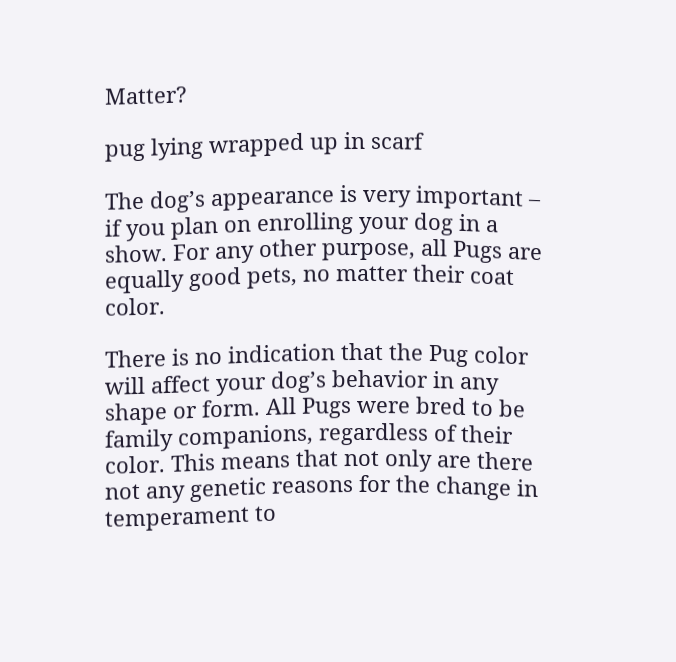Matter?

pug lying wrapped up in scarf

The dog’s appearance is very important – if you plan on enrolling your dog in a show. For any other purpose, all Pugs are equally good pets, no matter their coat color.

There is no indication that the Pug color will affect your dog’s behavior in any shape or form. All Pugs were bred to be family companions, regardless of their color. This means that not only are there not any genetic reasons for the change in temperament to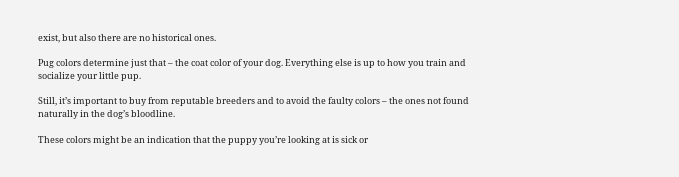exist, but also there are no historical ones.

Pug colors determine just that – the coat color of your dog. Everything else is up to how you train and socialize your little pup.

Still, it’s important to buy from reputable breeders and to avoid the faulty colors – the ones not found naturally in the dog’s bloodline.

These colors might be an indication that the puppy you’re looking at is sick or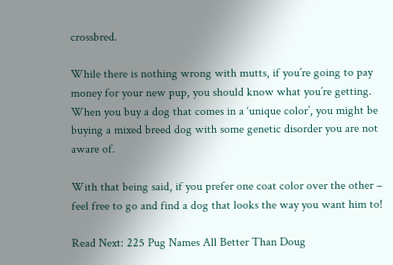crossbred.

While there is nothing wrong with mutts, if you’re going to pay money for your new pup, you should know what you’re getting. When you buy a dog that comes in a ‘unique color’, you might be buying a mixed breed dog with some genetic disorder you are not aware of.

With that being said, if you prefer one coat color over the other – feel free to go and find a dog that looks the way you want him to!

Read Next: 225 Pug Names All Better Than Doug